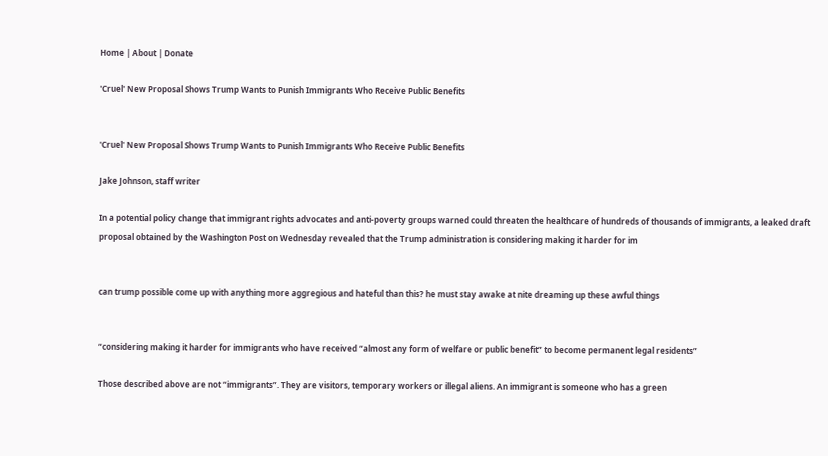Home | About | Donate

'Cruel' New Proposal Shows Trump Wants to Punish Immigrants Who Receive Public Benefits


'Cruel' New Proposal Shows Trump Wants to Punish Immigrants Who Receive Public Benefits

Jake Johnson, staff writer

In a potential policy change that immigrant rights advocates and anti-poverty groups warned could threaten the healthcare of hundreds of thousands of immigrants, a leaked draft proposal obtained by the Washington Post on Wednesday revealed that the Trump administration is considering making it harder for im


can trump possible come up with anything more aggregious and hateful than this? he must stay awake at nite dreaming up these awful things


“considering making it harder for immigrants who have received “almost any form of welfare or public benefit” to become permanent legal residents”

Those described above are not “immigrants”. They are visitors, temporary workers or illegal aliens. An immigrant is someone who has a green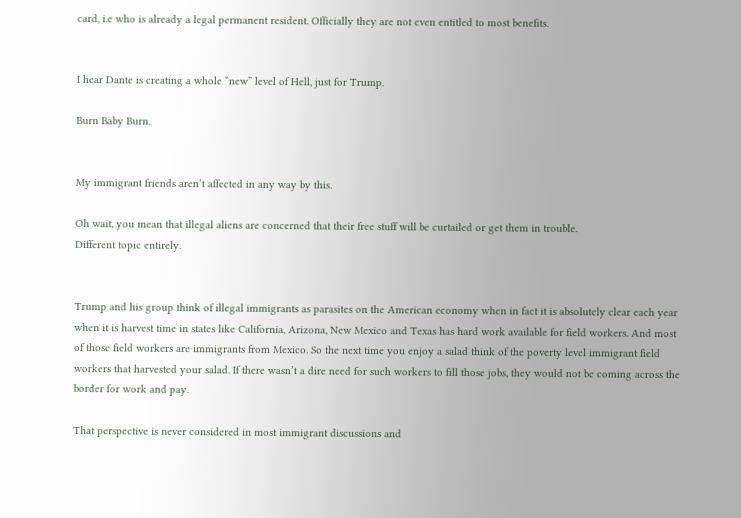card, i.e who is already a legal permanent resident. Officially they are not even entitled to most benefits.


I hear Dante is creating a whole “new” level of Hell, just for Trump.

Burn Baby Burn.


My immigrant friends aren’t affected in any way by this.

Oh wait, you mean that illegal aliens are concerned that their free stuff will be curtailed or get them in trouble.
Different topic entirely.


Trump and his group think of illegal immigrants as parasites on the American economy when in fact it is absolutely clear each year when it is harvest time in states like California, Arizona, New Mexico and Texas has hard work available for field workers. And most of those field workers are immigrants from Mexico. So the next time you enjoy a salad think of the poverty level immigrant field workers that harvested your salad. If there wasn’t a dire need for such workers to fill those jobs, they would not be coming across the border for work and pay.

That perspective is never considered in most immigrant discussions and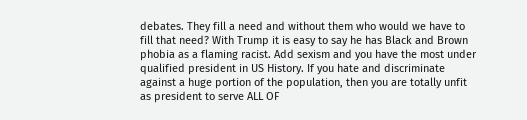debates. They fill a need and without them who would we have to fill that need? With Trump it is easy to say he has Black and Brown phobia as a flaming racist. Add sexism and you have the most under qualified president in US History. If you hate and discriminate against a huge portion of the population, then you are totally unfit as president to serve ALL OF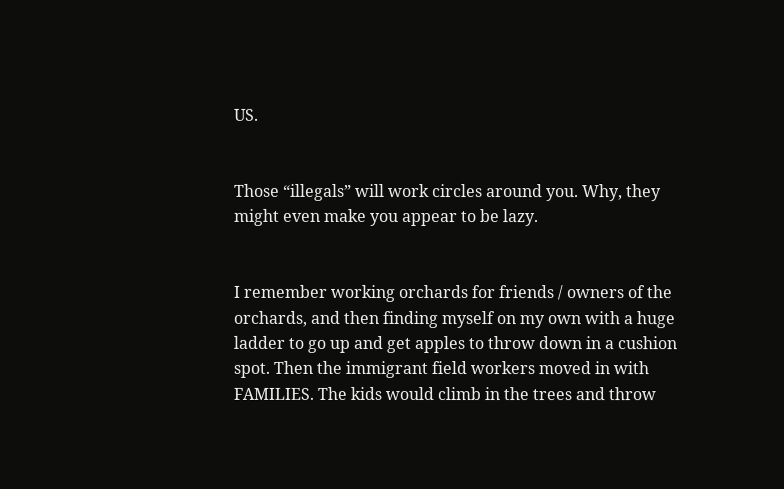US.


Those “illegals” will work circles around you. Why, they might even make you appear to be lazy.


I remember working orchards for friends / owners of the orchards, and then finding myself on my own with a huge ladder to go up and get apples to throw down in a cushion spot. Then the immigrant field workers moved in with FAMILIES. The kids would climb in the trees and throw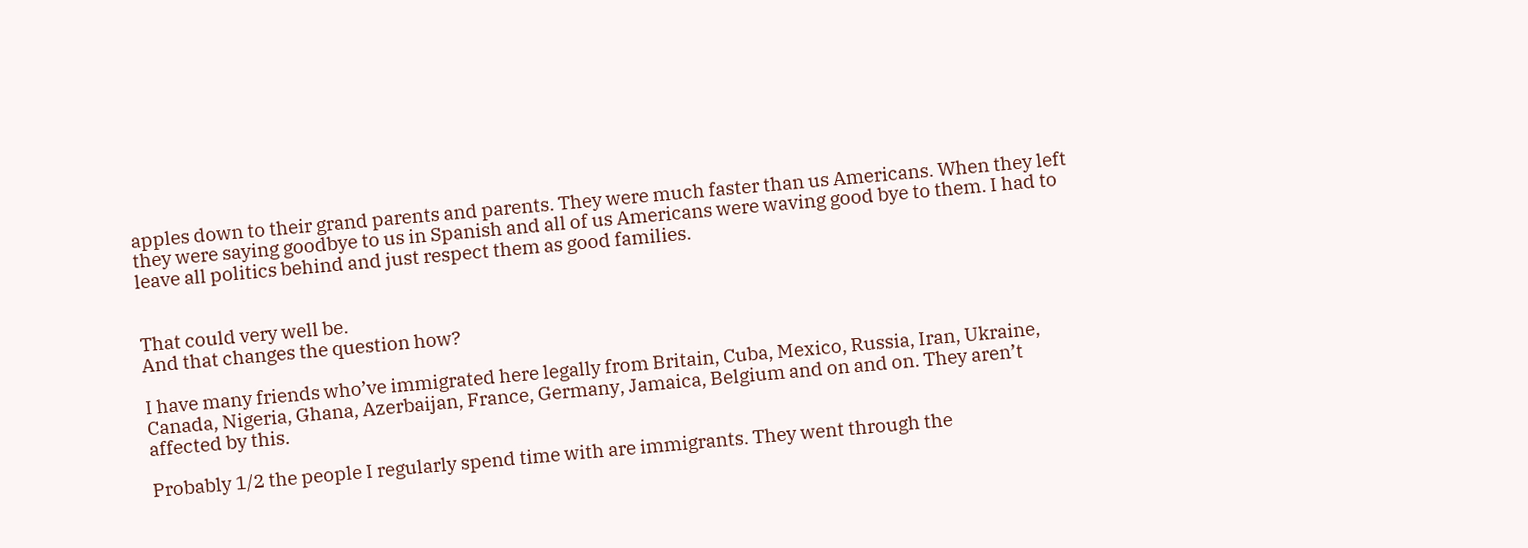apples down to their grand parents and parents. They were much faster than us Americans. When they left they were saying goodbye to us in Spanish and all of us Americans were waving good bye to them. I had to leave all politics behind and just respect them as good families.


That could very well be.
And that changes the question how?

I have many friends who’ve immigrated here legally from Britain, Cuba, Mexico, Russia, Iran, Ukraine, Canada, Nigeria, Ghana, Azerbaijan, France, Germany, Jamaica, Belgium and on and on. They aren’t affected by this.

Probably 1/2 the people I regularly spend time with are immigrants. They went through the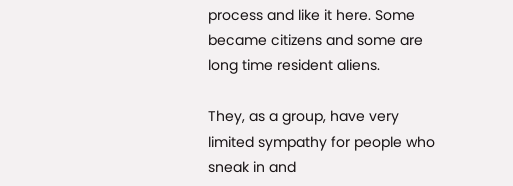process and like it here. Some became citizens and some are long time resident aliens.

They, as a group, have very limited sympathy for people who sneak in and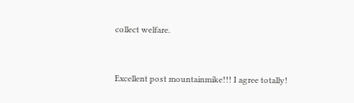collect welfare.


Excellent post mountainmike!!! I agree totally!